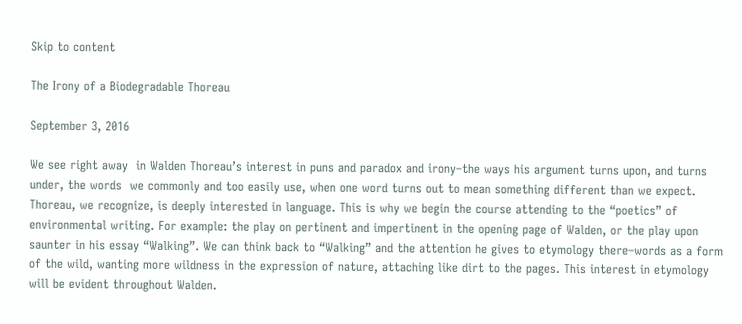Skip to content

The Irony of a Biodegradable Thoreau

September 3, 2016

We see right away  in Walden Thoreau’s interest in puns and paradox and irony–the ways his argument turns upon, and turns under, the words  we commonly and too easily use, when one word turns out to mean something different than we expect. Thoreau, we recognize, is deeply interested in language. This is why we begin the course attending to the “poetics” of environmental writing. For example: the play on pertinent and impertinent in the opening page of Walden, or the play upon saunter in his essay “Walking”. We can think back to “Walking” and the attention he gives to etymology there–words as a form of the wild, wanting more wildness in the expression of nature, attaching like dirt to the pages. This interest in etymology will be evident throughout Walden.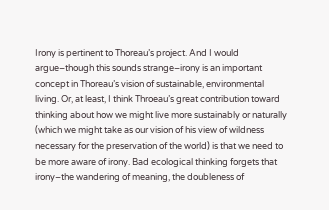Irony is pertinent to Thoreau’s project. And I would argue–though this sounds strange–irony is an important concept in Thoreau’s vision of sustainable, environmental living. Or, at least, I think Throeau’s great contribution toward thinking about how we might live more sustainably or naturally (which we might take as our vision of his view of wildness necessary for the preservation of the world) is that we need to be more aware of irony. Bad ecological thinking forgets that irony–the wandering of meaning, the doubleness of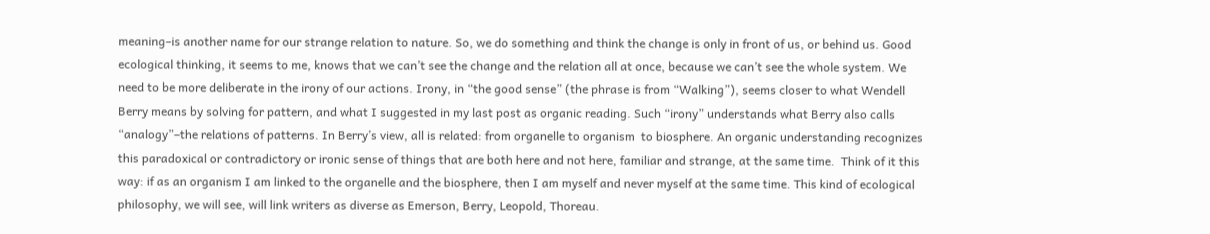meaning–is another name for our strange relation to nature. So, we do something and think the change is only in front of us, or behind us. Good ecological thinking, it seems to me, knows that we can’t see the change and the relation all at once, because we can’t see the whole system. We need to be more deliberate in the irony of our actions. Irony, in “the good sense” (the phrase is from “Walking”), seems closer to what Wendell Berry means by solving for pattern, and what I suggested in my last post as organic reading. Such “irony” understands what Berry also calls “analogy”–the relations of patterns. In Berry’s view, all is related: from organelle to organism  to biosphere. An organic understanding recognizes this paradoxical or contradictory or ironic sense of things that are both here and not here, familiar and strange, at the same time.  Think of it this way: if as an organism I am linked to the organelle and the biosphere, then I am myself and never myself at the same time. This kind of ecological philosophy, we will see, will link writers as diverse as Emerson, Berry, Leopold, Thoreau.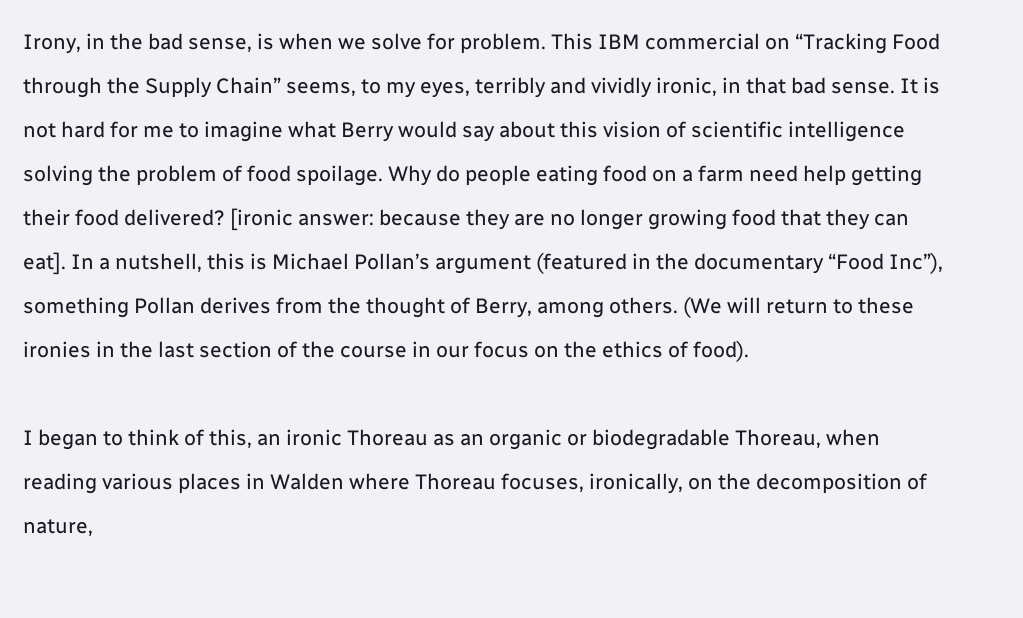Irony, in the bad sense, is when we solve for problem. This IBM commercial on “Tracking Food through the Supply Chain” seems, to my eyes, terribly and vividly ironic, in that bad sense. It is not hard for me to imagine what Berry would say about this vision of scientific intelligence solving the problem of food spoilage. Why do people eating food on a farm need help getting their food delivered? [ironic answer: because they are no longer growing food that they can eat]. In a nutshell, this is Michael Pollan’s argument (featured in the documentary “Food Inc”), something Pollan derives from the thought of Berry, among others. (We will return to these ironies in the last section of the course in our focus on the ethics of food).

I began to think of this, an ironic Thoreau as an organic or biodegradable Thoreau, when reading various places in Walden where Thoreau focuses, ironically, on the decomposition of nature,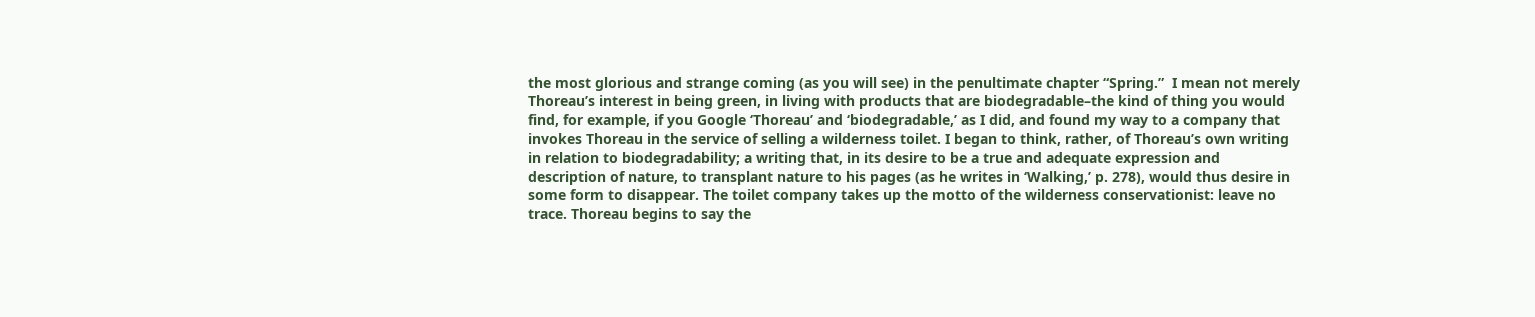the most glorious and strange coming (as you will see) in the penultimate chapter “Spring.”  I mean not merely Thoreau’s interest in being green, in living with products that are biodegradable–the kind of thing you would find, for example, if you Google ‘Thoreau’ and ‘biodegradable,’ as I did, and found my way to a company that invokes Thoreau in the service of selling a wilderness toilet. I began to think, rather, of Thoreau’s own writing in relation to biodegradability; a writing that, in its desire to be a true and adequate expression and description of nature, to transplant nature to his pages (as he writes in ‘Walking,’ p. 278), would thus desire in some form to disappear. The toilet company takes up the motto of the wilderness conservationist: leave no trace. Thoreau begins to say the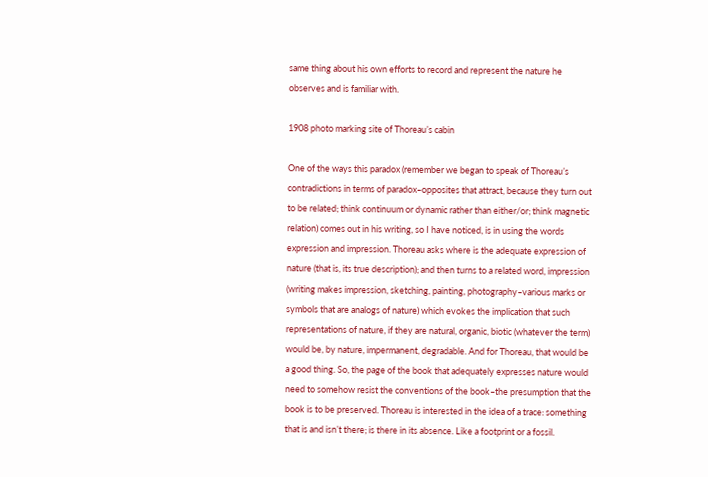same thing about his own efforts to record and represent the nature he observes and is familiar with.

1908 photo marking site of Thoreau’s cabin

One of the ways this paradox (remember we began to speak of Thoreau’s contradictions in terms of paradox–opposites that attract, because they turn out to be related; think continuum or dynamic rather than either/or; think magnetic relation) comes out in his writing, so I have noticed, is in using the words expression and impression. Thoreau asks where is the adequate expression of nature (that is, its true description); and then turns to a related word, impression (writing makes impression, sketching, painting, photography–various marks or symbols that are analogs of nature) which evokes the implication that such representations of nature, if they are natural, organic, biotic (whatever the term) would be, by nature, impermanent, degradable. And for Thoreau, that would be a good thing. So, the page of the book that adequately expresses nature would need to somehow resist the conventions of the book–the presumption that the book is to be preserved. Thoreau is interested in the idea of a trace: something that is and isn’t there; is there in its absence. Like a footprint or a fossil.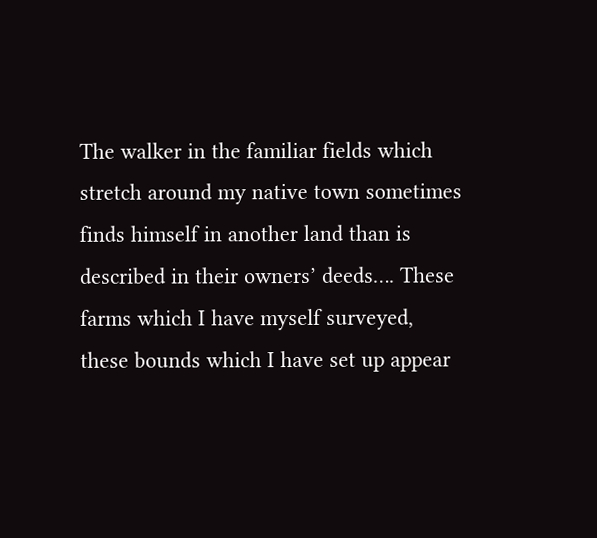The walker in the familiar fields which stretch around my native town sometimes finds himself in another land than is described in their owners’ deeds…. These farms which I have myself surveyed, these bounds which I have set up appear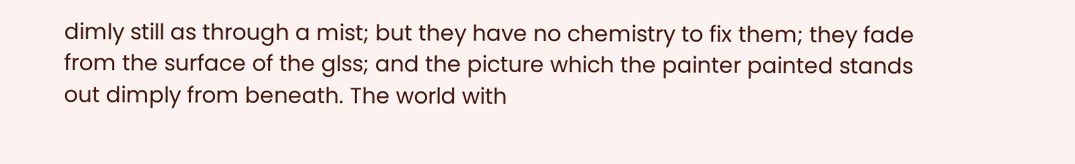dimly still as through a mist; but they have no chemistry to fix them; they fade from the surface of the glss; and the picture which the painter painted stands out dimply from beneath. The world with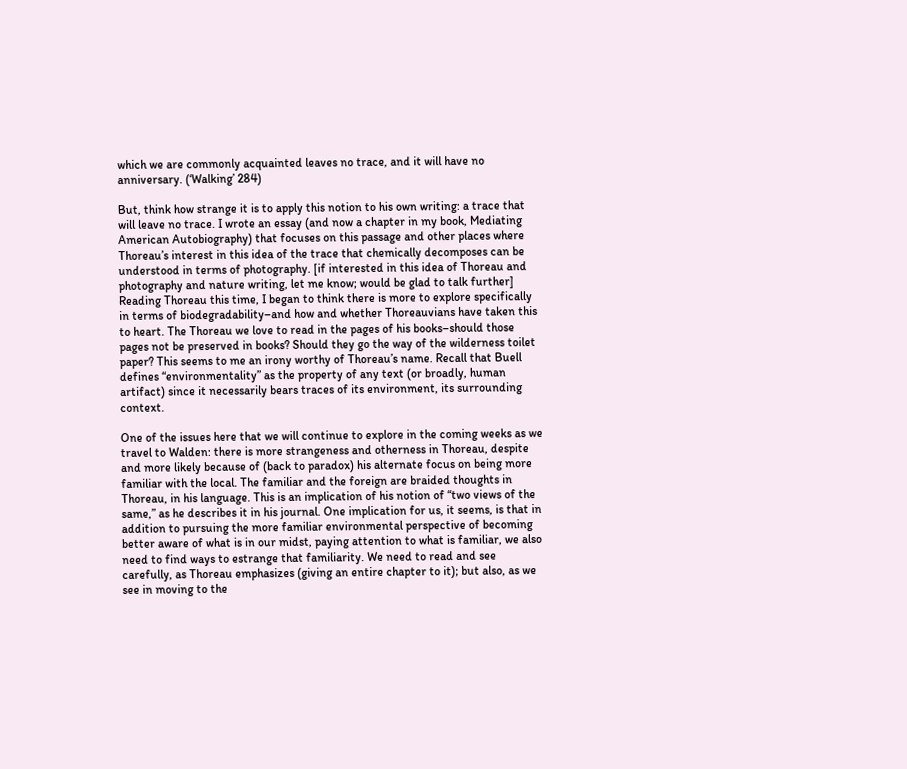which we are commonly acquainted leaves no trace, and it will have no anniversary. (‘Walking’ 284)

But, think how strange it is to apply this notion to his own writing: a trace that will leave no trace. I wrote an essay (and now a chapter in my book, Mediating American Autobiography) that focuses on this passage and other places where Thoreau’s interest in this idea of the trace that chemically decomposes can be understood in terms of photography. [if interested in this idea of Thoreau and photography and nature writing, let me know; would be glad to talk further] Reading Thoreau this time, I began to think there is more to explore specifically in terms of biodegradability–and how and whether Thoreauvians have taken this to heart. The Thoreau we love to read in the pages of his books–should those pages not be preserved in books? Should they go the way of the wilderness toilet paper? This seems to me an irony worthy of Thoreau’s name. Recall that Buell defines “environmentality” as the property of any text (or broadly, human artifact) since it necessarily bears traces of its environment, its surrounding context.

One of the issues here that we will continue to explore in the coming weeks as we travel to Walden: there is more strangeness and otherness in Thoreau, despite and more likely because of (back to paradox) his alternate focus on being more familiar with the local. The familiar and the foreign are braided thoughts in Thoreau, in his language. This is an implication of his notion of “two views of the same,” as he describes it in his journal. One implication for us, it seems, is that in addition to pursuing the more familiar environmental perspective of becoming better aware of what is in our midst, paying attention to what is familiar, we also need to find ways to estrange that familiarity. We need to read and see carefully, as Thoreau emphasizes (giving an entire chapter to it); but also, as we see in moving to the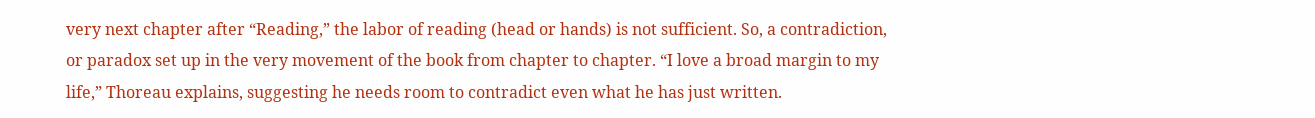very next chapter after “Reading,” the labor of reading (head or hands) is not sufficient. So, a contradiction, or paradox set up in the very movement of the book from chapter to chapter. “I love a broad margin to my life,” Thoreau explains, suggesting he needs room to contradict even what he has just written.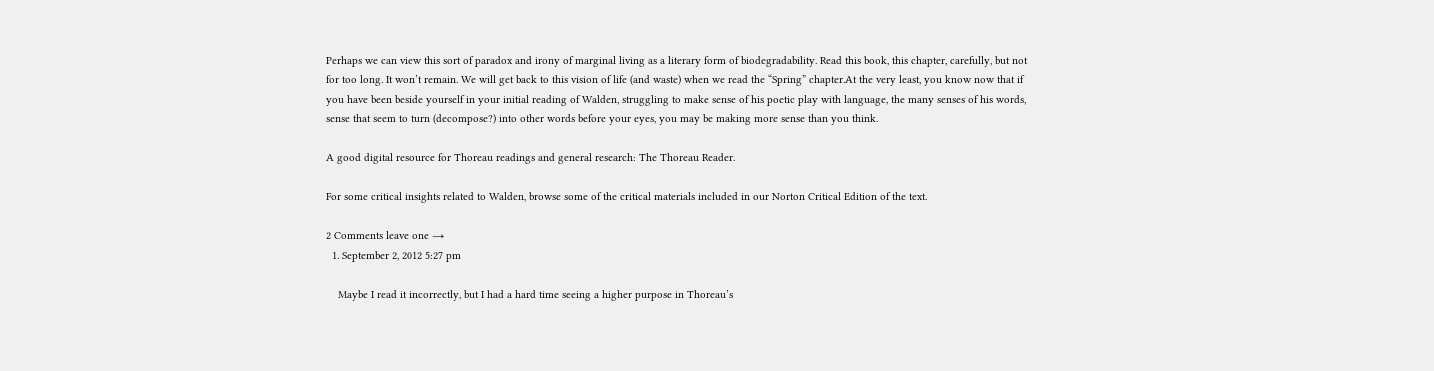Perhaps we can view this sort of paradox and irony of marginal living as a literary form of biodegradability. Read this book, this chapter, carefully, but not for too long. It won’t remain. We will get back to this vision of life (and waste) when we read the “Spring” chapter.At the very least, you know now that if you have been beside yourself in your initial reading of Walden, struggling to make sense of his poetic play with language, the many senses of his words, sense that seem to turn (decompose?) into other words before your eyes, you may be making more sense than you think.

A good digital resource for Thoreau readings and general research: The Thoreau Reader.

For some critical insights related to Walden, browse some of the critical materials included in our Norton Critical Edition of the text.

2 Comments leave one →
  1. September 2, 2012 5:27 pm

    Maybe I read it incorrectly, but I had a hard time seeing a higher purpose in Thoreau’s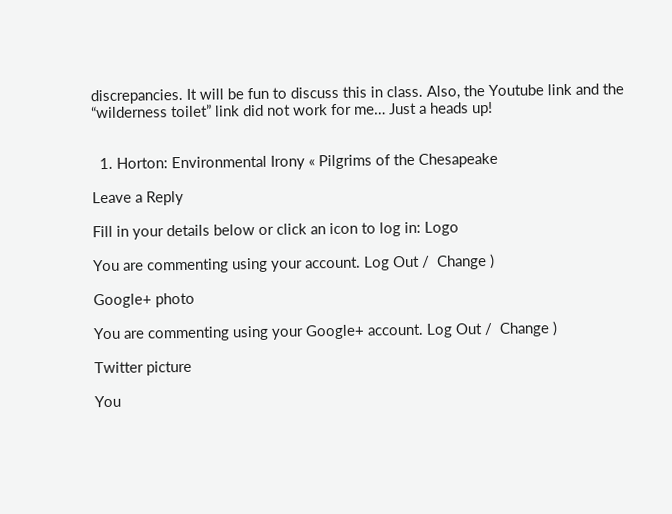discrepancies. It will be fun to discuss this in class. Also, the Youtube link and the “wilderness toilet” link did not work for me… Just a heads up!


  1. Horton: Environmental Irony « Pilgrims of the Chesapeake

Leave a Reply

Fill in your details below or click an icon to log in: Logo

You are commenting using your account. Log Out /  Change )

Google+ photo

You are commenting using your Google+ account. Log Out /  Change )

Twitter picture

You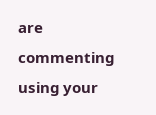are commenting using your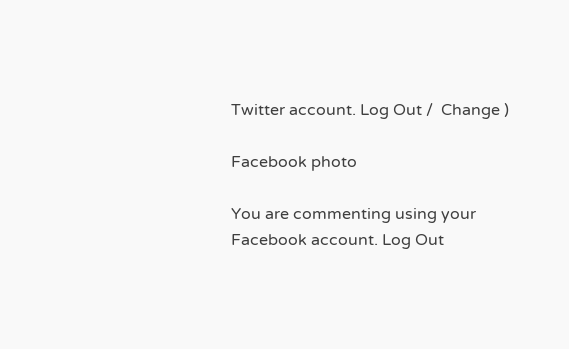Twitter account. Log Out /  Change )

Facebook photo

You are commenting using your Facebook account. Log Out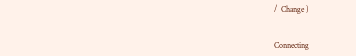/  Change )


Connecting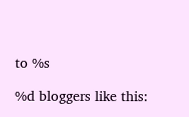to %s

%d bloggers like this: